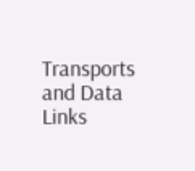Transports and Data Links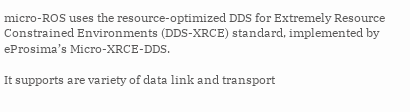micro-ROS uses the resource-optimized DDS for Extremely Resource Constrained Environments (DDS-XRCE) standard, implemented by eProsima’s Micro-XRCE-DDS.

It supports are variety of data link and transport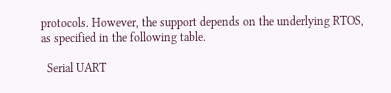protocols. However, the support depends on the underlying RTOS, as specified in the following table.

  Serial UART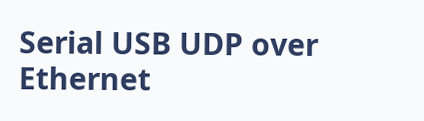Serial USB UDP over Ethernet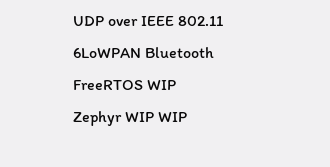UDP over IEEE 802.11 6LoWPAN Bluetooth
FreeRTOS WIP
Zephyr WIP WIP